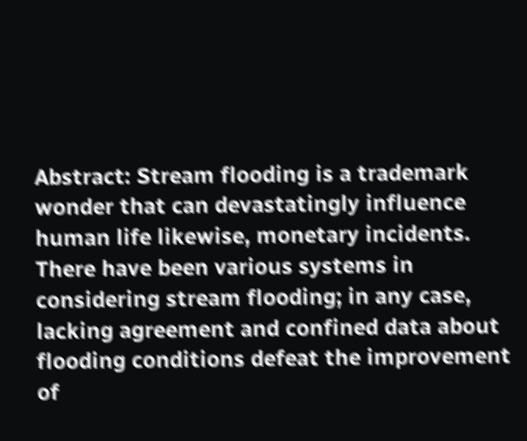Abstract: Stream flooding is a trademark wonder that can devastatingly influence human life likewise, monetary incidents. There have been various systems in considering stream flooding; in any case, lacking agreement and confined data about flooding conditions defeat the improvement of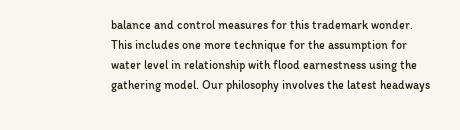balance and control measures for this trademark wonder. This includes one more technique for the assumption for water level in relationship with flood earnestness using the gathering model. Our philosophy involves the latest headways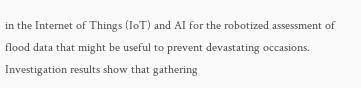in the Internet of Things (IoT) and AI for the robotized assessment of flood data that might be useful to prevent devastating occasions. Investigation results show that gathering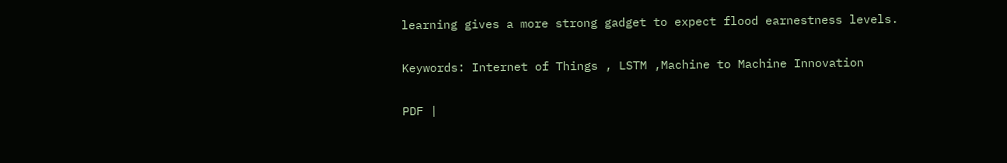learning gives a more strong gadget to expect flood earnestness levels.

Keywords: Internet of Things , LSTM ,Machine to Machine Innovation

PDF |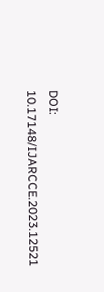DOI: 10.17148/IJARCCE.2023.12521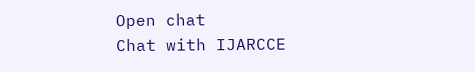Open chat
Chat with IJARCCE